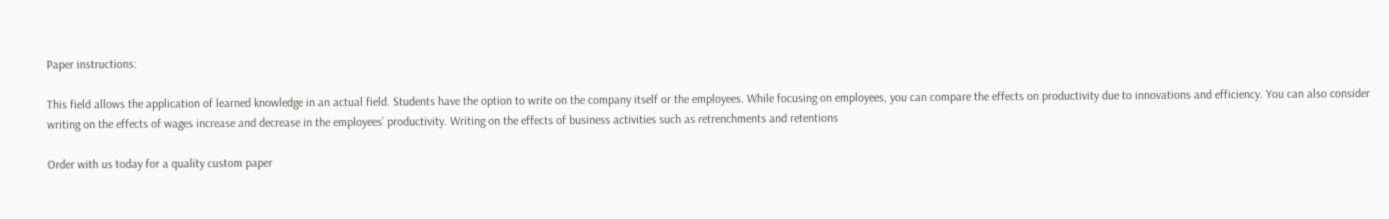Paper instructions:

This field allows the application of learned knowledge in an actual field. Students have the option to write on the company itself or the employees. While focusing on employees, you can compare the effects on productivity due to innovations and efficiency. You can also consider writing on the effects of wages increase and decrease in the employees’ productivity. Writing on the effects of business activities such as retrenchments and retentions

Order with us today for a quality custom paper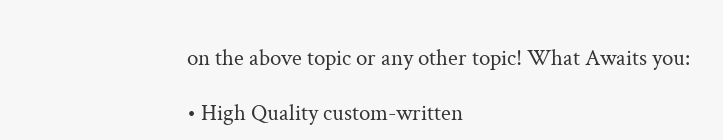on the above topic or any other topic! What Awaits you:

• High Quality custom-written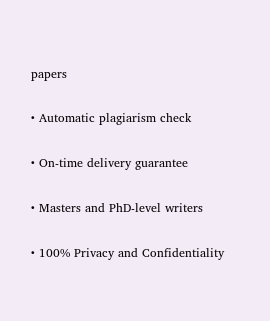papers

• Automatic plagiarism check

• On-time delivery guarantee

• Masters and PhD-level writers

• 100% Privacy and Confidentiality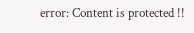error: Content is protected !!